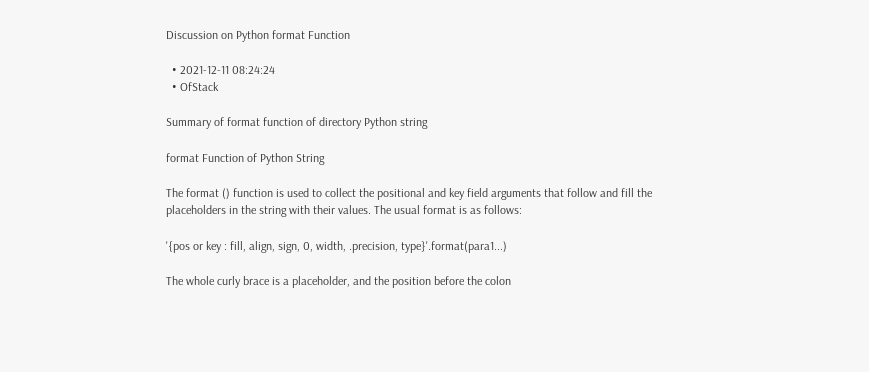Discussion on Python format Function

  • 2021-12-11 08:24:24
  • OfStack

Summary of format function of directory Python string

format Function of Python String

The format () function is used to collect the positional and key field arguments that follow and fill the placeholders in the string with their values. The usual format is as follows:

'{pos or key : fill, align, sign, 0, width, .precision, type}'.format(para1...)

The whole curly brace is a placeholder, and the position before the colon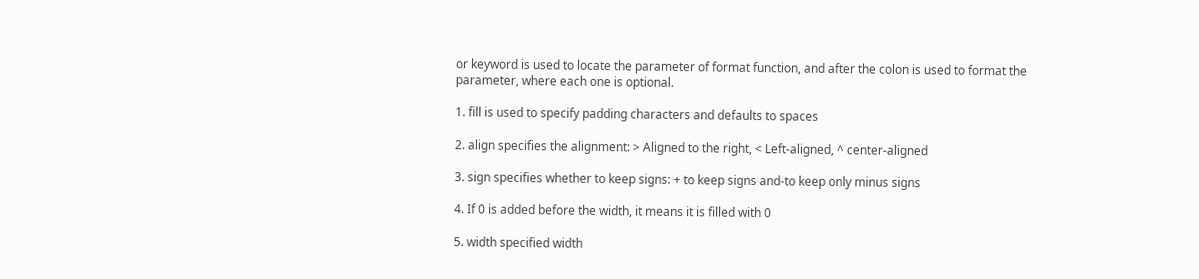or keyword is used to locate the parameter of format function, and after the colon is used to format the parameter, where each one is optional.

1. fill is used to specify padding characters and defaults to spaces

2. align specifies the alignment: > Aligned to the right, < Left-aligned, ^ center-aligned

3. sign specifies whether to keep signs: + to keep signs and-to keep only minus signs

4. If 0 is added before the width, it means it is filled with 0

5. width specified width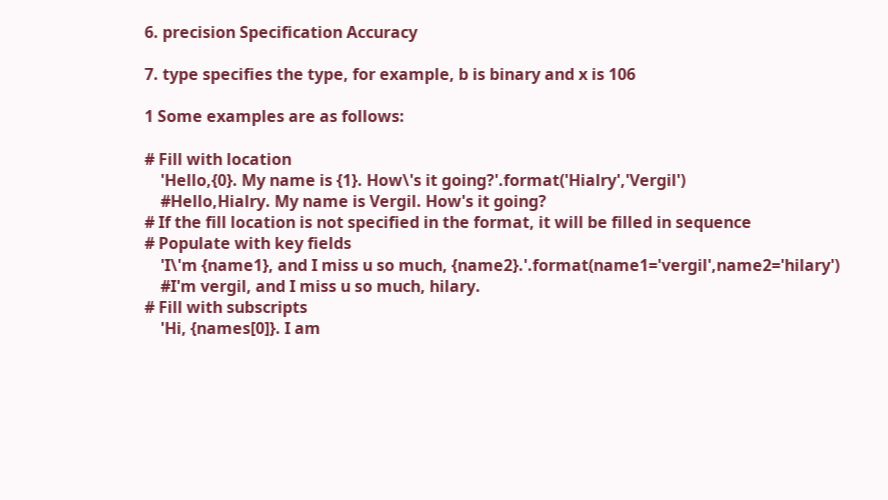6. precision Specification Accuracy

7. type specifies the type, for example, b is binary and x is 106

1 Some examples are as follows:

# Fill with location
    'Hello,{0}. My name is {1}. How\'s it going?'.format('Hialry','Vergil')
    #Hello,Hialry. My name is Vergil. How's it going?
# If the fill location is not specified in the format, it will be filled in sequence
# Populate with key fields
    'I\'m {name1}, and I miss u so much, {name2}.'.format(name1='vergil',name2='hilary')
    #I'm vergil, and I miss u so much, hilary.
# Fill with subscripts
    'Hi, {names[0]}. I am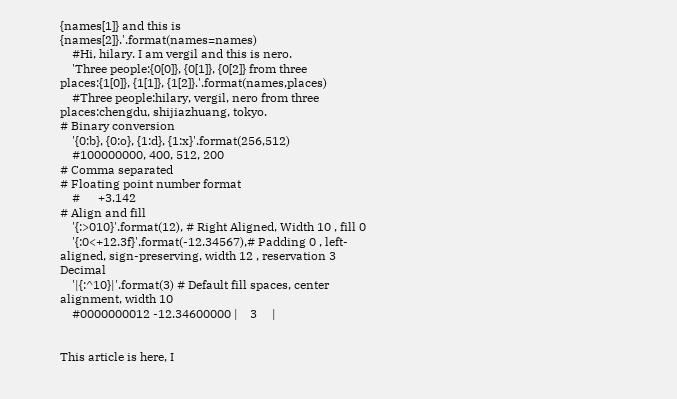{names[1]} and this is {names[2]}.'.format(names=names)
    #Hi, hilary. I am vergil and this is nero.
    'Three people:{0[0]}, {0[1]}, {0[2]} from three places:{1[0]}, {1[1]}, {1[2]}.'.format(names,places)
    #Three people:hilary, vergil, nero from three places:chengdu, shijiazhuang, tokyo.
# Binary conversion
    '{0:b}, {0:o}, {1:d}, {1:x}'.format(256,512)
    #100000000, 400, 512, 200
# Comma separated
# Floating point number format
    #      +3.142
# Align and fill
    '{:>010}'.format(12), # Right Aligned, Width 10 , fill 0
    '{:0<+12.3f}'.format(-12.34567),# Padding 0 , left-aligned, sign-preserving, width 12 , reservation 3 Decimal
    '|{:^10}|'.format(3) # Default fill spaces, center alignment, width 10
    #0000000012 -12.34600000 |    3     |


This article is here, I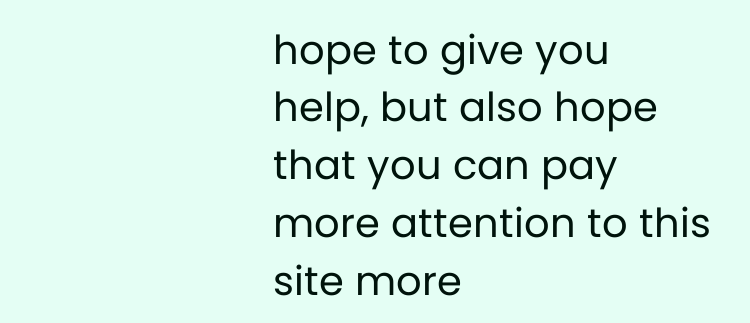hope to give you help, but also hope that you can pay more attention to this site more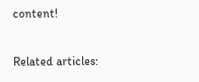content!

Related articles: